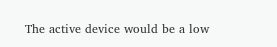The active device would be a low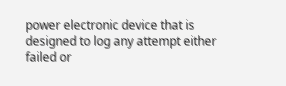power electronic device that is designed to log any attempt either failed or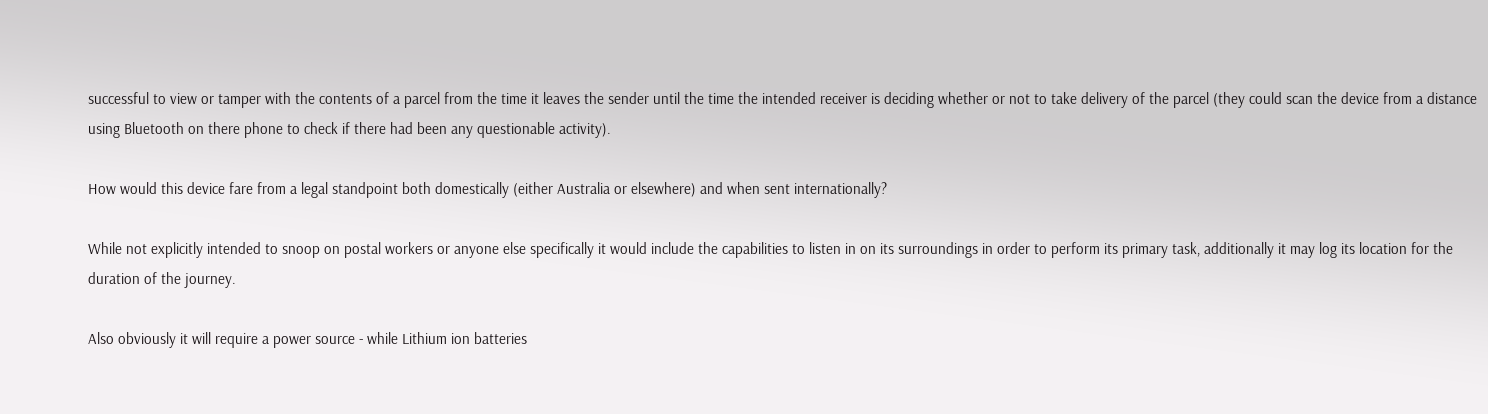successful to view or tamper with the contents of a parcel from the time it leaves the sender until the time the intended receiver is deciding whether or not to take delivery of the parcel (they could scan the device from a distance using Bluetooth on there phone to check if there had been any questionable activity).

How would this device fare from a legal standpoint both domestically (either Australia or elsewhere) and when sent internationally?

While not explicitly intended to snoop on postal workers or anyone else specifically it would include the capabilities to listen in on its surroundings in order to perform its primary task, additionally it may log its location for the duration of the journey.

Also obviously it will require a power source - while Lithium ion batteries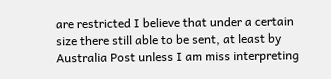are restricted I believe that under a certain size there still able to be sent, at least by Australia Post unless I am miss interpreting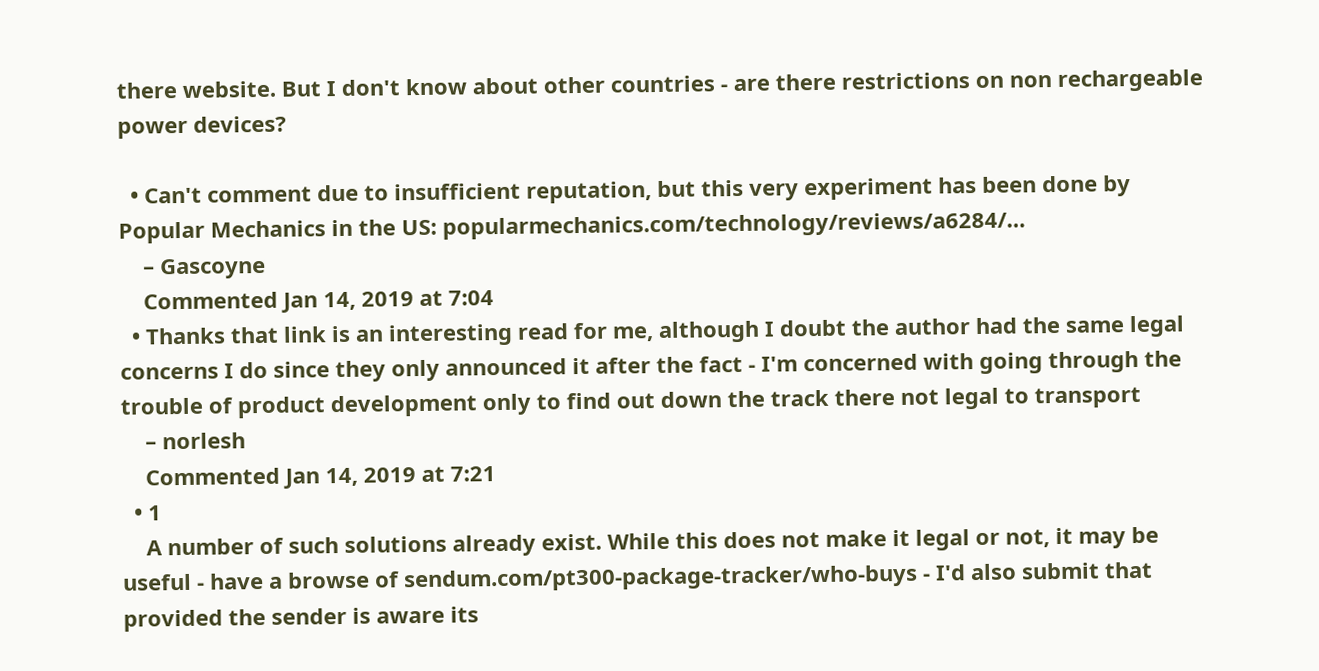there website. But I don't know about other countries - are there restrictions on non rechargeable power devices?

  • Can't comment due to insufficient reputation, but this very experiment has been done by Popular Mechanics in the US: popularmechanics.com/technology/reviews/a6284/…
    – Gascoyne
    Commented Jan 14, 2019 at 7:04
  • Thanks that link is an interesting read for me, although I doubt the author had the same legal concerns I do since they only announced it after the fact - I'm concerned with going through the trouble of product development only to find out down the track there not legal to transport
    – norlesh
    Commented Jan 14, 2019 at 7:21
  • 1
    A number of such solutions already exist. While this does not make it legal or not, it may be useful - have a browse of sendum.com/pt300-package-tracker/who-buys - I'd also submit that provided the sender is aware its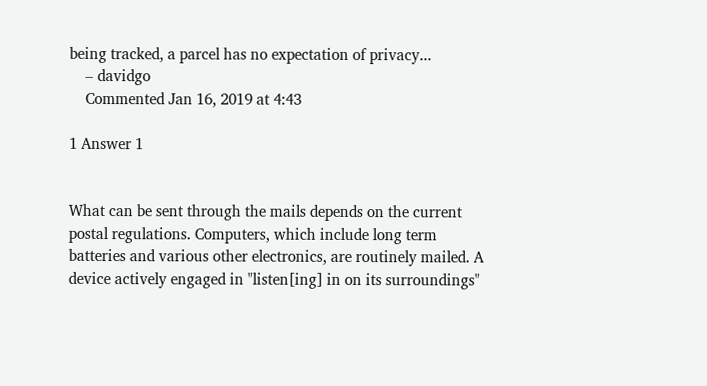being tracked, a parcel has no expectation of privacy...
    – davidgo
    Commented Jan 16, 2019 at 4:43

1 Answer 1


What can be sent through the mails depends on the current postal regulations. Computers, which include long term batteries and various other electronics, are routinely mailed. A device actively engaged in "listen[ing] in on its surroundings"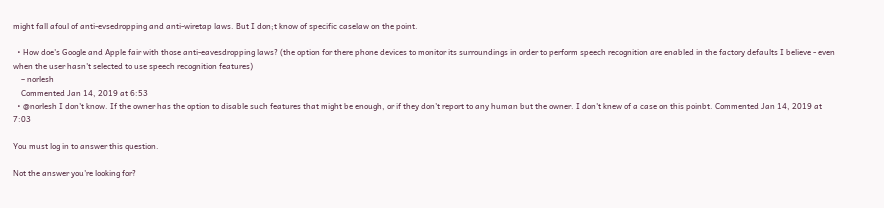might fall afoul of anti-evsedropping and anti-wiretap laws. But I don;t know of specific caselaw on the point.

  • How doe's Google and Apple fair with those anti-eavesdropping laws? (the option for there phone devices to monitor its surroundings in order to perform speech recognition are enabled in the factory defaults I believe - even when the user hasn't selected to use speech recognition features)
    – norlesh
    Commented Jan 14, 2019 at 6:53
  • @norlesh I don't know. If the owner has the option to disable such features that might be enough, or if they don't report to any human but the owner. I don't knew of a case on this poinbt. Commented Jan 14, 2019 at 7:03

You must log in to answer this question.

Not the answer you're looking for?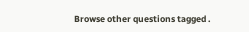Browse other questions tagged .